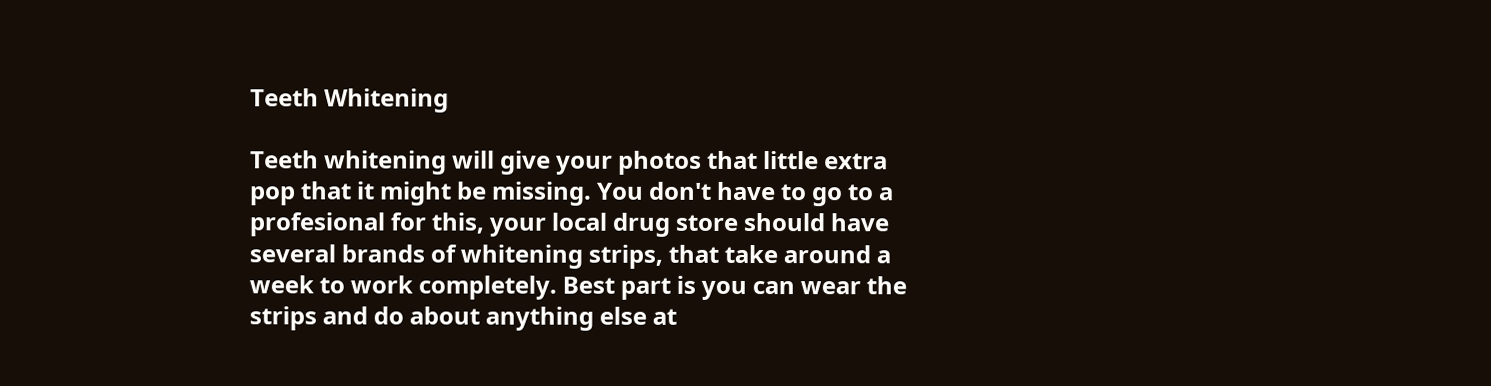Teeth Whitening

Teeth whitening will give your photos that little extra pop that it might be missing. You don't have to go to a profesional for this, your local drug store should have several brands of whitening strips, that take around a week to work completely. Best part is you can wear the strips and do about anything else at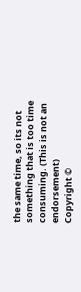the same time, so its not something that is too time consuming. (This is not an endorsement)
Copyright ©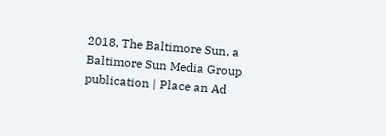2018, The Baltimore Sun, a Baltimore Sun Media Group publication | Place an Ad